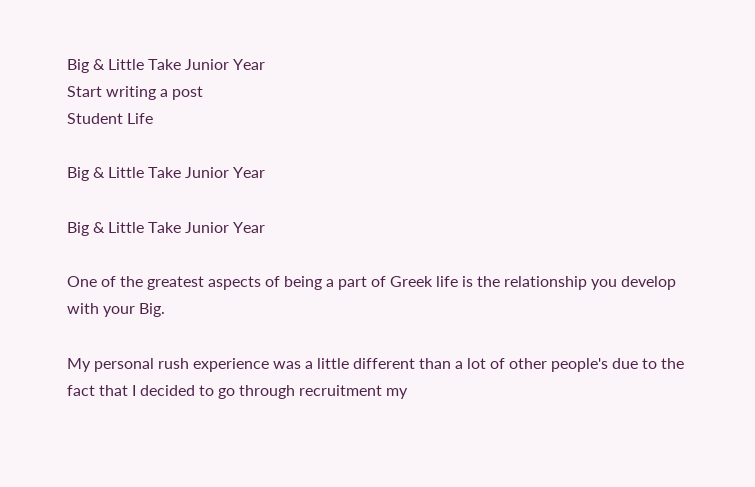Big & Little Take Junior Year
Start writing a post
Student Life

Big & Little Take Junior Year

Big & Little Take Junior Year

One of the greatest aspects of being a part of Greek life is the relationship you develop with your Big.

My personal rush experience was a little different than a lot of other people's due to the fact that I decided to go through recruitment my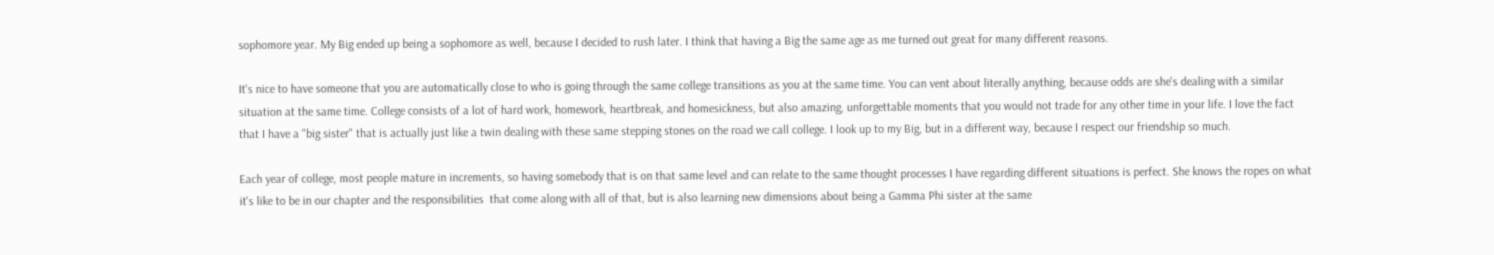sophomore year. My Big ended up being a sophomore as well, because I decided to rush later. I think that having a Big the same age as me turned out great for many different reasons.

It's nice to have someone that you are automatically close to who is going through the same college transitions as you at the same time. You can vent about literally anything, because odds are she's dealing with a similar situation at the same time. College consists of a lot of hard work, homework, heartbreak, and homesickness, but also amazing, unforgettable moments that you would not trade for any other time in your life. I love the fact that I have a "big sister" that is actually just like a twin dealing with these same stepping stones on the road we call college. I look up to my Big, but in a different way, because I respect our friendship so much.

Each year of college, most people mature in increments, so having somebody that is on that same level and can relate to the same thought processes I have regarding different situations is perfect. She knows the ropes on what it's like to be in our chapter and the responsibilities  that come along with all of that, but is also learning new dimensions about being a Gamma Phi sister at the same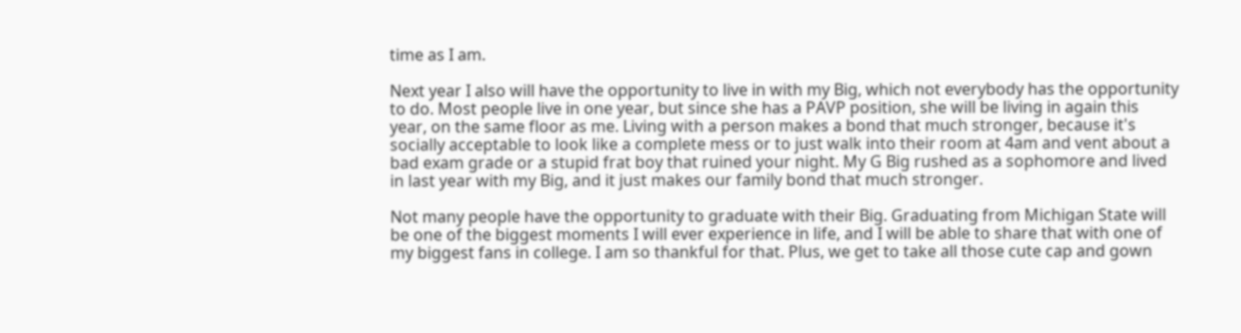time as I am.

Next year I also will have the opportunity to live in with my Big, which not everybody has the opportunity to do. Most people live in one year, but since she has a PAVP position, she will be living in again this year, on the same floor as me. Living with a person makes a bond that much stronger, because it's socially acceptable to look like a complete mess or to just walk into their room at 4am and vent about a bad exam grade or a stupid frat boy that ruined your night. My G Big rushed as a sophomore and lived in last year with my Big, and it just makes our family bond that much stronger.

Not many people have the opportunity to graduate with their Big. Graduating from Michigan State will be one of the biggest moments I will ever experience in life, and I will be able to share that with one of my biggest fans in college. I am so thankful for that. Plus, we get to take all those cute cap and gown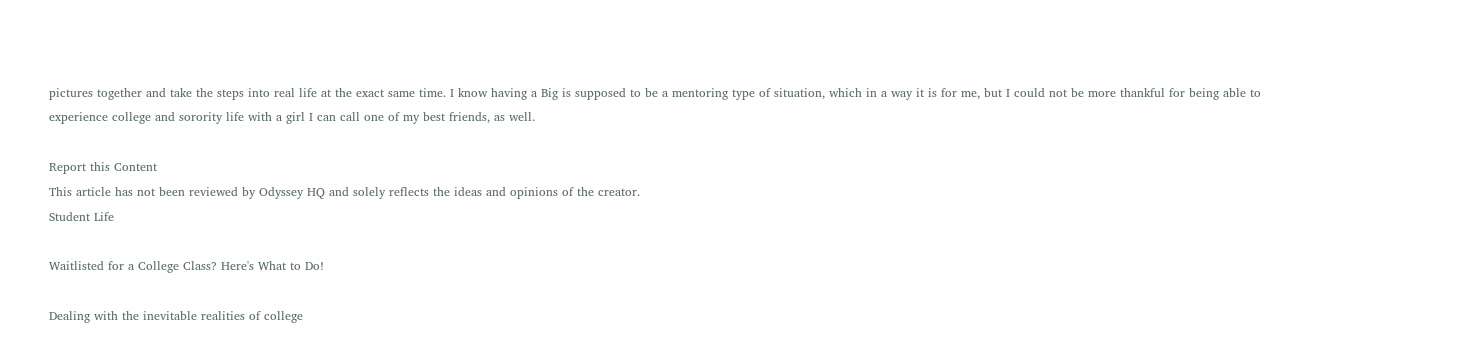pictures together and take the steps into real life at the exact same time. I know having a Big is supposed to be a mentoring type of situation, which in a way it is for me, but I could not be more thankful for being able to experience college and sorority life with a girl I can call one of my best friends, as well.

Report this Content
This article has not been reviewed by Odyssey HQ and solely reflects the ideas and opinions of the creator.
Student Life

Waitlisted for a College Class? Here's What to Do!

Dealing with the inevitable realities of college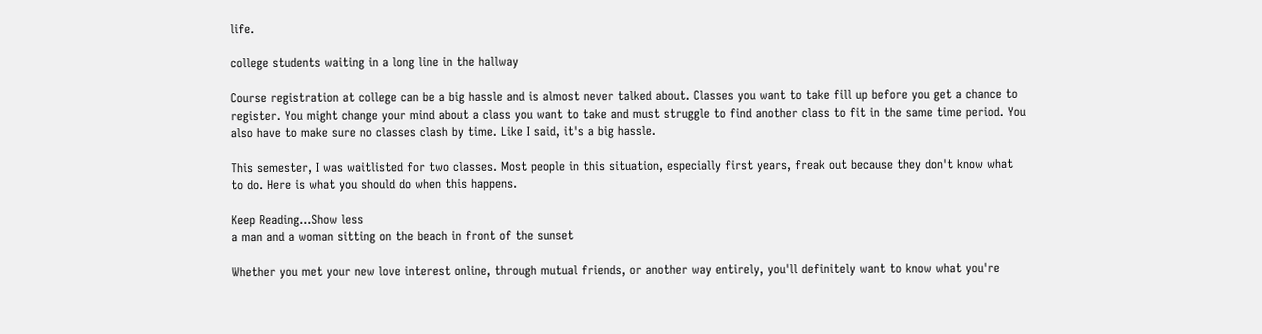life.

college students waiting in a long line in the hallway

Course registration at college can be a big hassle and is almost never talked about. Classes you want to take fill up before you get a chance to register. You might change your mind about a class you want to take and must struggle to find another class to fit in the same time period. You also have to make sure no classes clash by time. Like I said, it's a big hassle.

This semester, I was waitlisted for two classes. Most people in this situation, especially first years, freak out because they don't know what to do. Here is what you should do when this happens.

Keep Reading...Show less
a man and a woman sitting on the beach in front of the sunset

Whether you met your new love interest online, through mutual friends, or another way entirely, you'll definitely want to know what you're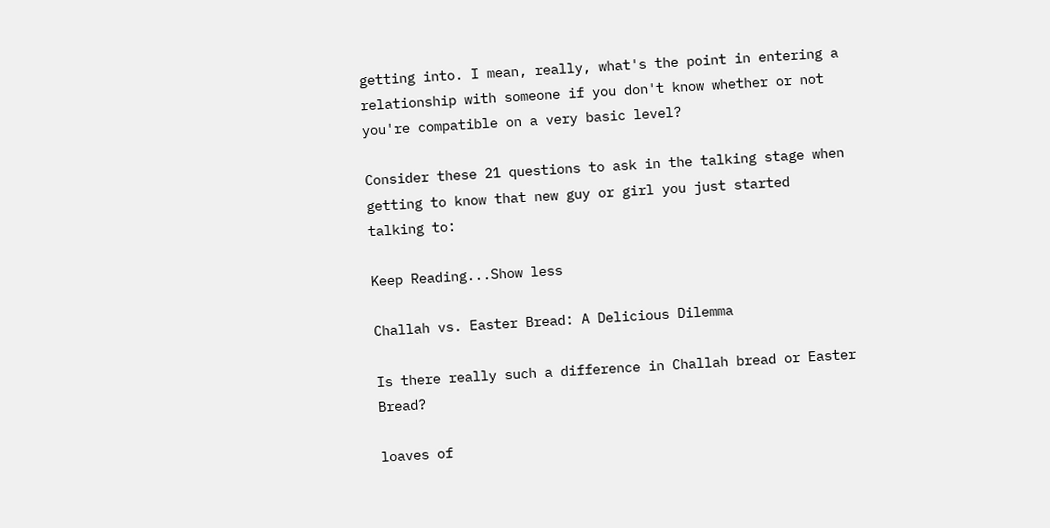getting into. I mean, really, what's the point in entering a relationship with someone if you don't know whether or not you're compatible on a very basic level?

Consider these 21 questions to ask in the talking stage when getting to know that new guy or girl you just started talking to:

Keep Reading...Show less

Challah vs. Easter Bread: A Delicious Dilemma

Is there really such a difference in Challah bread or Easter Bread?

loaves of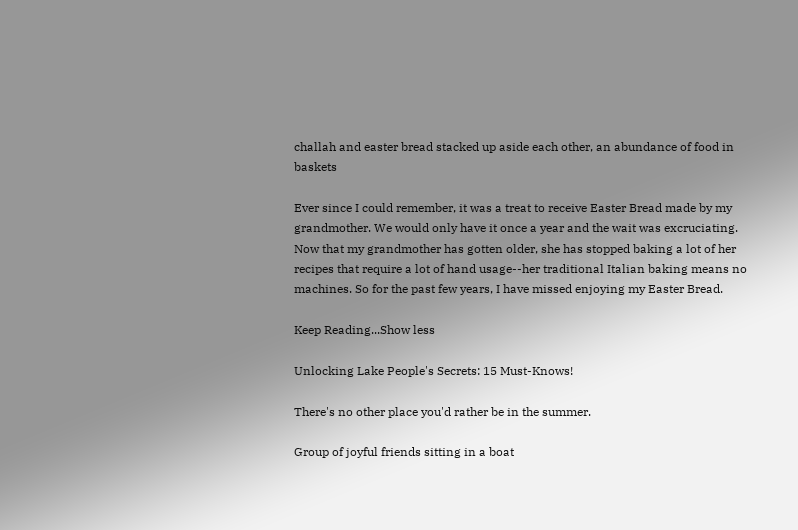challah and easter bread stacked up aside each other, an abundance of food in baskets

Ever since I could remember, it was a treat to receive Easter Bread made by my grandmother. We would only have it once a year and the wait was excruciating. Now that my grandmother has gotten older, she has stopped baking a lot of her recipes that require a lot of hand usage--her traditional Italian baking means no machines. So for the past few years, I have missed enjoying my Easter Bread.

Keep Reading...Show less

Unlocking Lake People's Secrets: 15 Must-Knows!

There's no other place you'd rather be in the summer.

Group of joyful friends sitting in a boat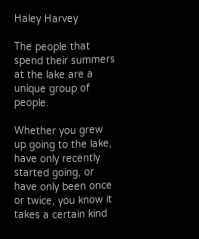Haley Harvey

The people that spend their summers at the lake are a unique group of people.

Whether you grew up going to the lake, have only recently started going, or have only been once or twice, you know it takes a certain kind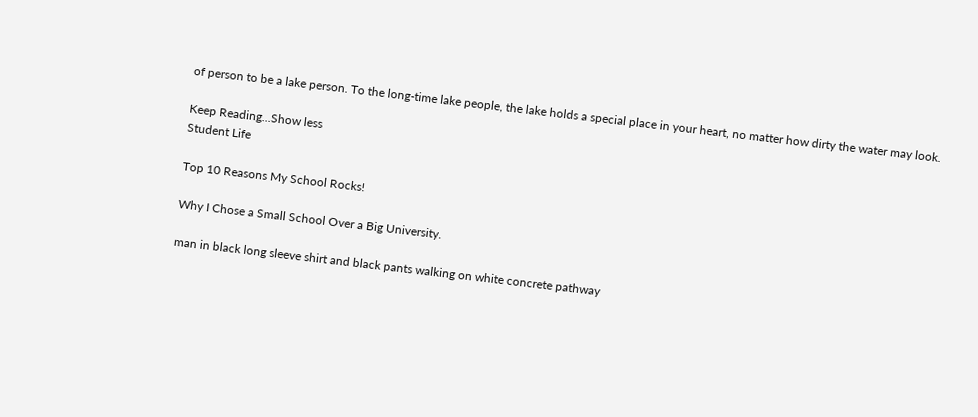of person to be a lake person. To the long-time lake people, the lake holds a special place in your heart, no matter how dirty the water may look.

Keep Reading...Show less
Student Life

Top 10 Reasons My School Rocks!

Why I Chose a Small School Over a Big University.

man in black long sleeve shirt and black pants walking on white concrete pathway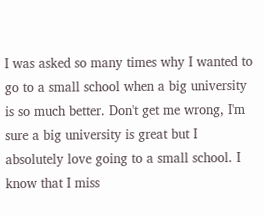I was asked so many times why I wanted to go to a small school when a big university is so much better. Don't get me wrong, I'm sure a big university is great but I absolutely love going to a small school. I know that I miss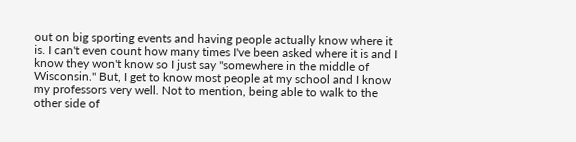out on big sporting events and having people actually know where it is. I can't even count how many times I've been asked where it is and I know they won't know so I just say "somewhere in the middle of Wisconsin." But, I get to know most people at my school and I know my professors very well. Not to mention, being able to walk to the other side of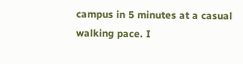campus in 5 minutes at a casual walking pace. I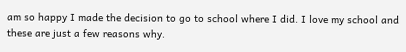am so happy I made the decision to go to school where I did. I love my school and these are just a few reasons why.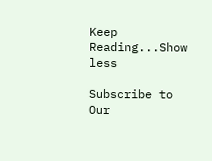Keep Reading...Show less

Subscribe to Our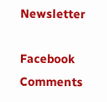Newsletter

Facebook Comments